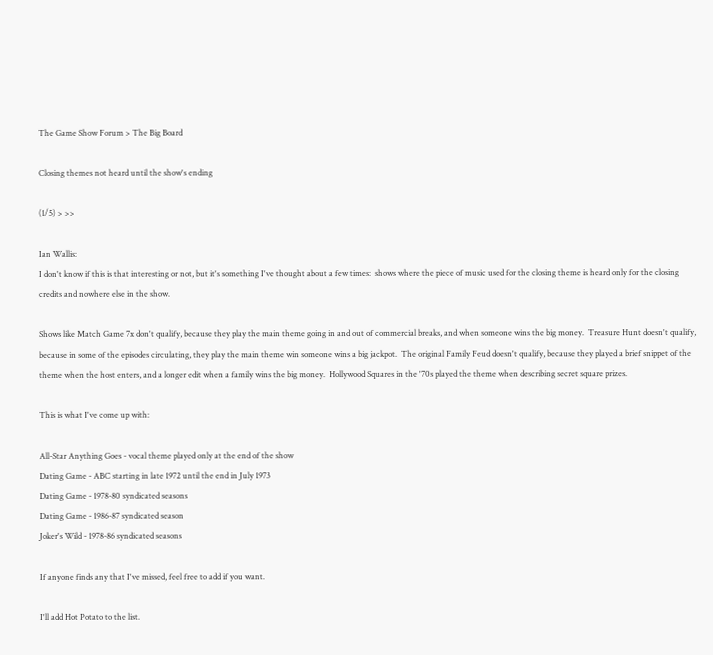The Game Show Forum > The Big Board

Closing themes not heard until the show's ending

(1/5) > >>

Ian Wallis:
I don't know if this is that interesting or not, but it's something I've thought about a few times:  shows where the piece of music used for the closing theme is heard only for the closing credits and nowhere else in the show.

Shows like Match Game 7x don't qualify, because they play the main theme going in and out of commercial breaks, and when someone wins the big money.  Treasure Hunt doesn't qualify, because in some of the episodes circulating, they play the main theme win someone wins a big jackpot.  The original Family Feud doesn't qualify, because they played a brief snippet of the theme when the host enters, and a longer edit when a family wins the big money.  Hollywood Squares in the '70s played the theme when describing secret square prizes.

This is what I've come up with:

All-Star Anything Goes - vocal theme played only at the end of the show
Dating Game - ABC starting in late 1972 until the end in July 1973
Dating Game - 1978-80 syndicated seasons
Dating Game - 1986-87 syndicated season
Joker's Wild - 1978-86 syndicated seasons

If anyone finds any that I've missed, feel free to add if you want.

I'll add Hot Potato to the list.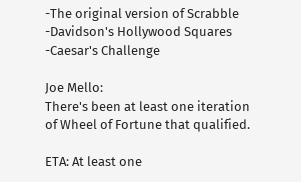-The original version of Scrabble
-Davidson's Hollywood Squares
-Caesar's Challenge

Joe Mello:
There's been at least one iteration of Wheel of Fortune that qualified.

ETA: At least one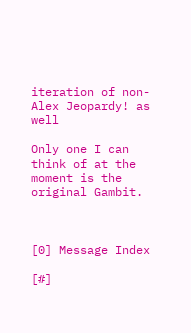iteration of non-Alex Jeopardy! as well

Only one I can think of at the moment is the original Gambit.



[0] Message Index

[#]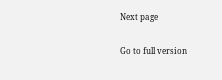Next page

Go to full version